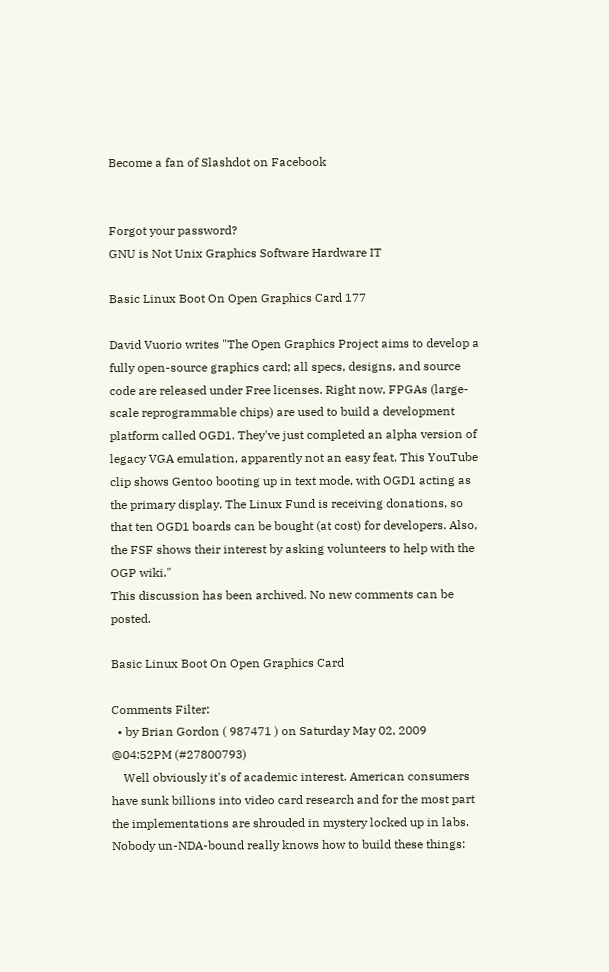Become a fan of Slashdot on Facebook


Forgot your password?
GNU is Not Unix Graphics Software Hardware IT

Basic Linux Boot On Open Graphics Card 177

David Vuorio writes "The Open Graphics Project aims to develop a fully open-source graphics card; all specs, designs, and source code are released under Free licenses. Right now, FPGAs (large-scale reprogrammable chips) are used to build a development platform called OGD1. They've just completed an alpha version of legacy VGA emulation, apparently not an easy feat. This YouTube clip shows Gentoo booting up in text mode, with OGD1 acting as the primary display. The Linux Fund is receiving donations, so that ten OGD1 boards can be bought (at cost) for developers. Also, the FSF shows their interest by asking volunteers to help with the OGP wiki."
This discussion has been archived. No new comments can be posted.

Basic Linux Boot On Open Graphics Card

Comments Filter:
  • by Brian Gordon ( 987471 ) on Saturday May 02, 2009 @04:52PM (#27800793)
    Well obviously it's of academic interest. American consumers have sunk billions into video card research and for the most part the implementations are shrouded in mystery locked up in labs. Nobody un-NDA-bound really knows how to build these things: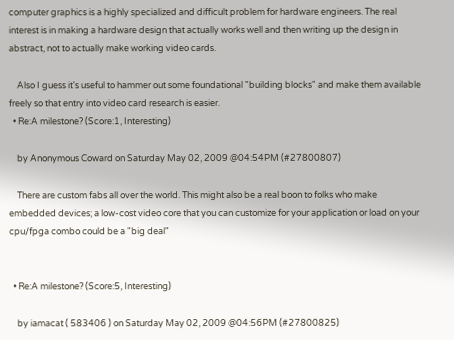computer graphics is a highly specialized and difficult problem for hardware engineers. The real interest is in making a hardware design that actually works well and then writing up the design in abstract, not to actually make working video cards.

    Also I guess it's useful to hammer out some foundational "building blocks" and make them available freely so that entry into video card research is easier.
  • Re:A milestone? (Score:1, Interesting)

    by Anonymous Coward on Saturday May 02, 2009 @04:54PM (#27800807)

    There are custom fabs all over the world. This might also be a real boon to folks who make embedded devices; a low-cost video core that you can customize for your application or load on your cpu/fpga combo could be a "big deal"


  • Re:A milestone? (Score:5, Interesting)

    by iamacat ( 583406 ) on Saturday May 02, 2009 @04:56PM (#27800825)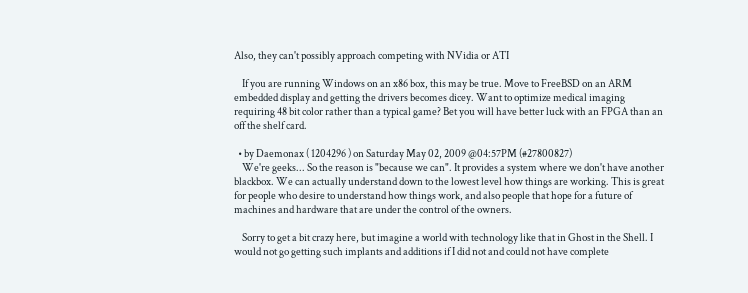Also, they can't possibly approach competing with NVidia or ATI

    If you are running Windows on an x86 box, this may be true. Move to FreeBSD on an ARM embedded display and getting the drivers becomes dicey. Want to optimize medical imaging requiring 48 bit color rather than a typical game? Bet you will have better luck with an FPGA than an off the shelf card.

  • by Daemonax ( 1204296 ) on Saturday May 02, 2009 @04:57PM (#27800827)
    We're geeks... So the reason is "because we can". It provides a system where we don't have another blackbox. We can actually understand down to the lowest level how things are working. This is great for people who desire to understand how things work, and also people that hope for a future of machines and hardware that are under the control of the owners.

    Sorry to get a bit crazy here, but imagine a world with technology like that in Ghost in the Shell. I would not go getting such implants and additions if I did not and could not have complete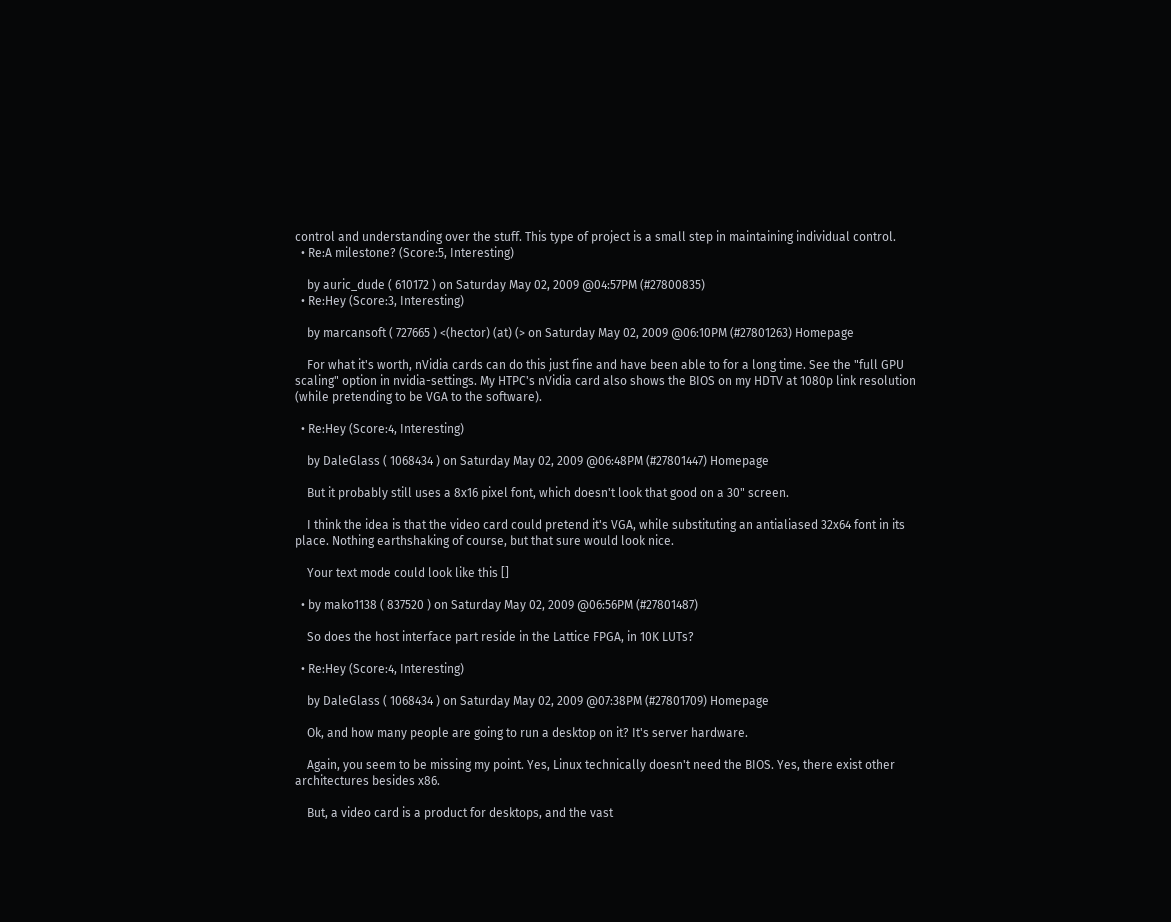control and understanding over the stuff. This type of project is a small step in maintaining individual control.
  • Re:A milestone? (Score:5, Interesting)

    by auric_dude ( 610172 ) on Saturday May 02, 2009 @04:57PM (#27800835)
  • Re:Hey (Score:3, Interesting)

    by marcansoft ( 727665 ) <(hector) (at) (> on Saturday May 02, 2009 @06:10PM (#27801263) Homepage

    For what it's worth, nVidia cards can do this just fine and have been able to for a long time. See the "full GPU scaling" option in nvidia-settings. My HTPC's nVidia card also shows the BIOS on my HDTV at 1080p link resolution (while pretending to be VGA to the software).

  • Re:Hey (Score:4, Interesting)

    by DaleGlass ( 1068434 ) on Saturday May 02, 2009 @06:48PM (#27801447) Homepage

    But it probably still uses a 8x16 pixel font, which doesn't look that good on a 30" screen.

    I think the idea is that the video card could pretend it's VGA, while substituting an antialiased 32x64 font in its place. Nothing earthshaking of course, but that sure would look nice.

    Your text mode could look like this []

  • by mako1138 ( 837520 ) on Saturday May 02, 2009 @06:56PM (#27801487)

    So does the host interface part reside in the Lattice FPGA, in 10K LUTs?

  • Re:Hey (Score:4, Interesting)

    by DaleGlass ( 1068434 ) on Saturday May 02, 2009 @07:38PM (#27801709) Homepage

    Ok, and how many people are going to run a desktop on it? It's server hardware.

    Again, you seem to be missing my point. Yes, Linux technically doesn't need the BIOS. Yes, there exist other architectures besides x86.

    But, a video card is a product for desktops, and the vast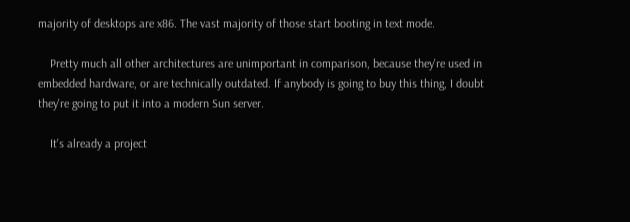majority of desktops are x86. The vast majority of those start booting in text mode.

    Pretty much all other architectures are unimportant in comparison, because they're used in embedded hardware, or are technically outdated. If anybody is going to buy this thing, I doubt they're going to put it into a modern Sun server.

    It's already a project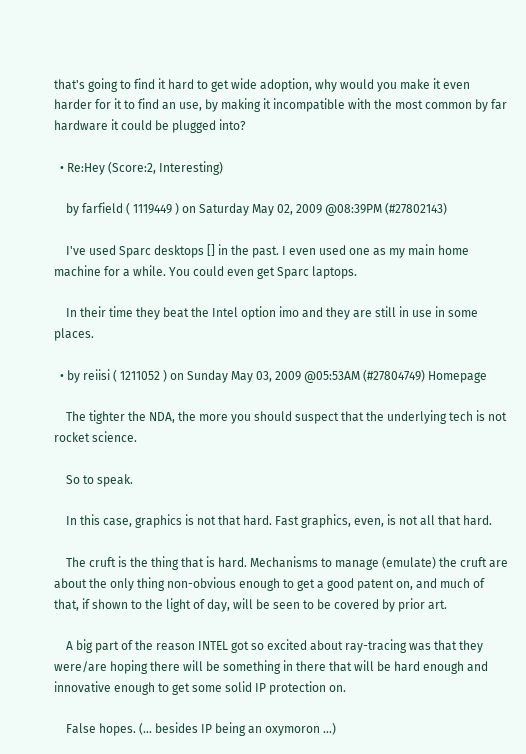that's going to find it hard to get wide adoption, why would you make it even harder for it to find an use, by making it incompatible with the most common by far hardware it could be plugged into?

  • Re:Hey (Score:2, Interesting)

    by farfield ( 1119449 ) on Saturday May 02, 2009 @08:39PM (#27802143)

    I've used Sparc desktops [] in the past. I even used one as my main home machine for a while. You could even get Sparc laptops.

    In their time they beat the Intel option imo and they are still in use in some places.

  • by reiisi ( 1211052 ) on Sunday May 03, 2009 @05:53AM (#27804749) Homepage

    The tighter the NDA, the more you should suspect that the underlying tech is not rocket science.

    So to speak.

    In this case, graphics is not that hard. Fast graphics, even, is not all that hard.

    The cruft is the thing that is hard. Mechanisms to manage (emulate) the cruft are about the only thing non-obvious enough to get a good patent on, and much of that, if shown to the light of day, will be seen to be covered by prior art.

    A big part of the reason INTEL got so excited about ray-tracing was that they were/are hoping there will be something in there that will be hard enough and innovative enough to get some solid IP protection on.

    False hopes. (... besides IP being an oxymoron ...)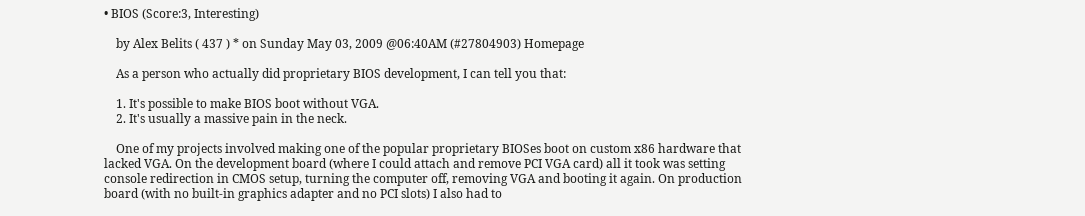• BIOS (Score:3, Interesting)

    by Alex Belits ( 437 ) * on Sunday May 03, 2009 @06:40AM (#27804903) Homepage

    As a person who actually did proprietary BIOS development, I can tell you that:

    1. It's possible to make BIOS boot without VGA.
    2. It's usually a massive pain in the neck.

    One of my projects involved making one of the popular proprietary BIOSes boot on custom x86 hardware that lacked VGA. On the development board (where I could attach and remove PCI VGA card) all it took was setting console redirection in CMOS setup, turning the computer off, removing VGA and booting it again. On production board (with no built-in graphics adapter and no PCI slots) I also had to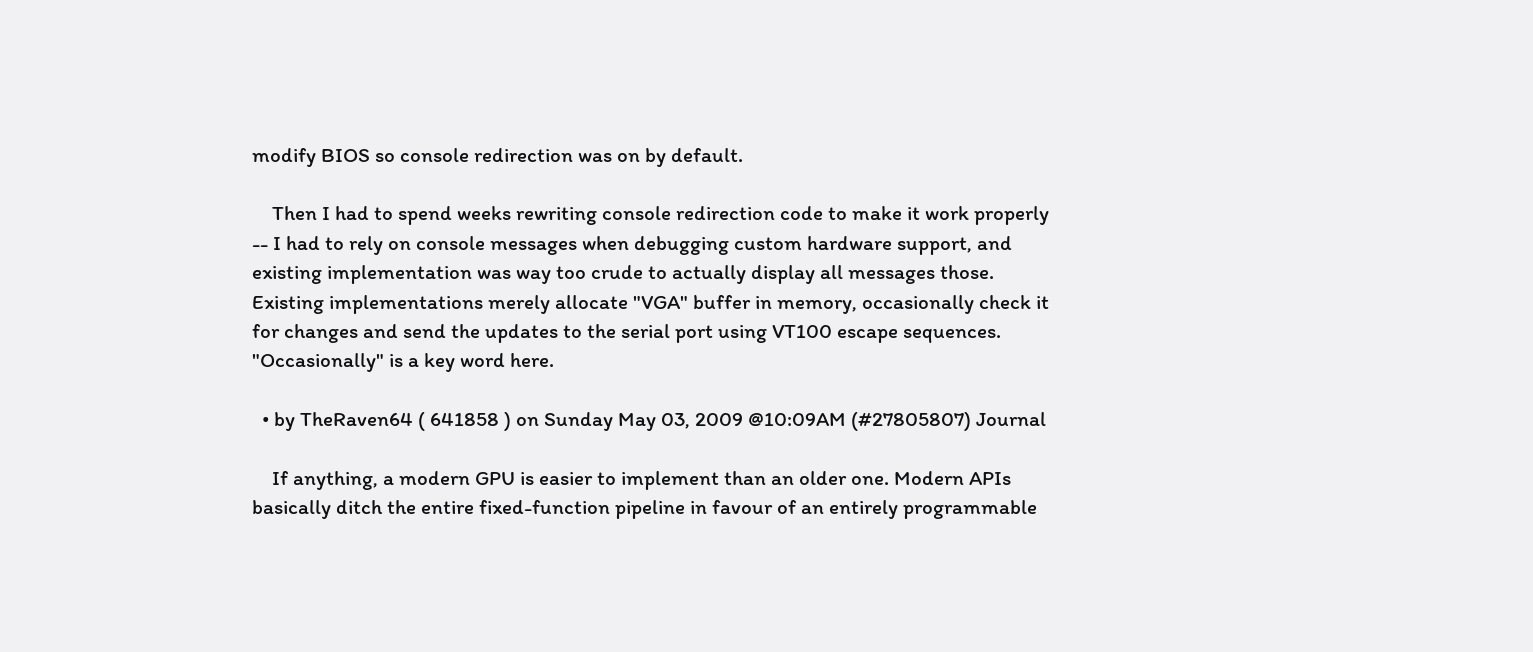modify BIOS so console redirection was on by default.

    Then I had to spend weeks rewriting console redirection code to make it work properly -- I had to rely on console messages when debugging custom hardware support, and existing implementation was way too crude to actually display all messages those. Existing implementations merely allocate "VGA" buffer in memory, occasionally check it for changes and send the updates to the serial port using VT100 escape sequences. "Occasionally" is a key word here.

  • by TheRaven64 ( 641858 ) on Sunday May 03, 2009 @10:09AM (#27805807) Journal

    If anything, a modern GPU is easier to implement than an older one. Modern APIs basically ditch the entire fixed-function pipeline in favour of an entirely programmable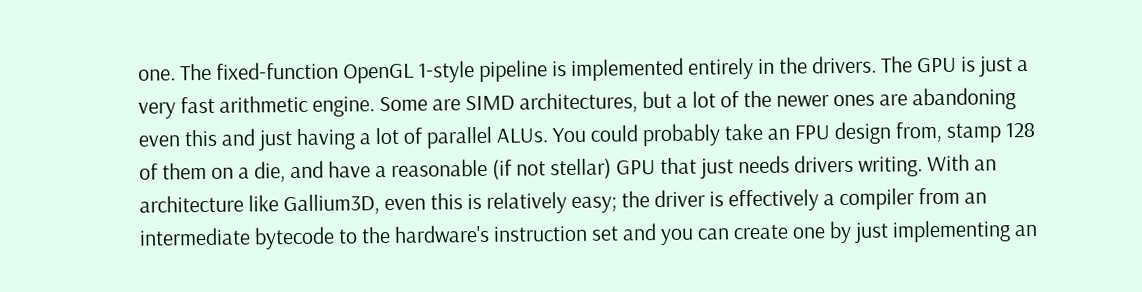one. The fixed-function OpenGL 1-style pipeline is implemented entirely in the drivers. The GPU is just a very fast arithmetic engine. Some are SIMD architectures, but a lot of the newer ones are abandoning even this and just having a lot of parallel ALUs. You could probably take an FPU design from, stamp 128 of them on a die, and have a reasonable (if not stellar) GPU that just needs drivers writing. With an architecture like Gallium3D, even this is relatively easy; the driver is effectively a compiler from an intermediate bytecode to the hardware's instruction set and you can create one by just implementing an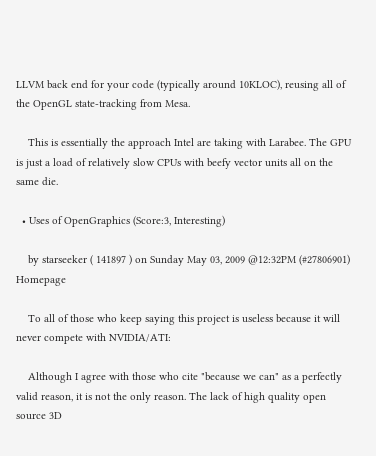LLVM back end for your code (typically around 10KLOC), reusing all of the OpenGL state-tracking from Mesa.

    This is essentially the approach Intel are taking with Larabee. The GPU is just a load of relatively slow CPUs with beefy vector units all on the same die.

  • Uses of OpenGraphics (Score:3, Interesting)

    by starseeker ( 141897 ) on Sunday May 03, 2009 @12:32PM (#27806901) Homepage

    To all of those who keep saying this project is useless because it will never compete with NVIDIA/ATI:

    Although I agree with those who cite "because we can" as a perfectly valid reason, it is not the only reason. The lack of high quality open source 3D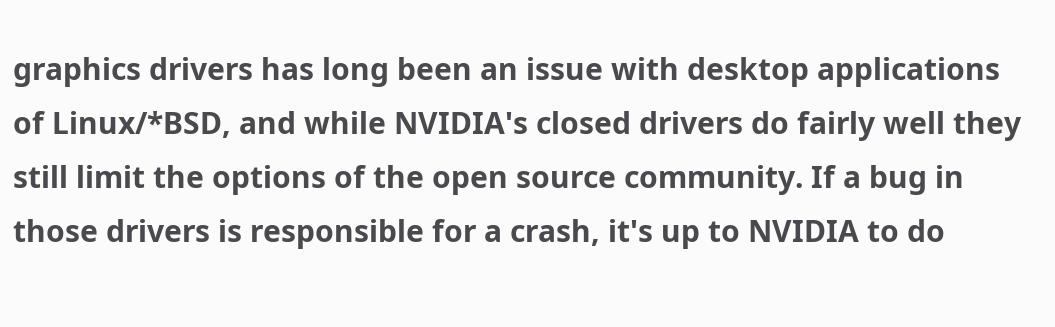graphics drivers has long been an issue with desktop applications of Linux/*BSD, and while NVIDIA's closed drivers do fairly well they still limit the options of the open source community. If a bug in those drivers is responsible for a crash, it's up to NVIDIA to do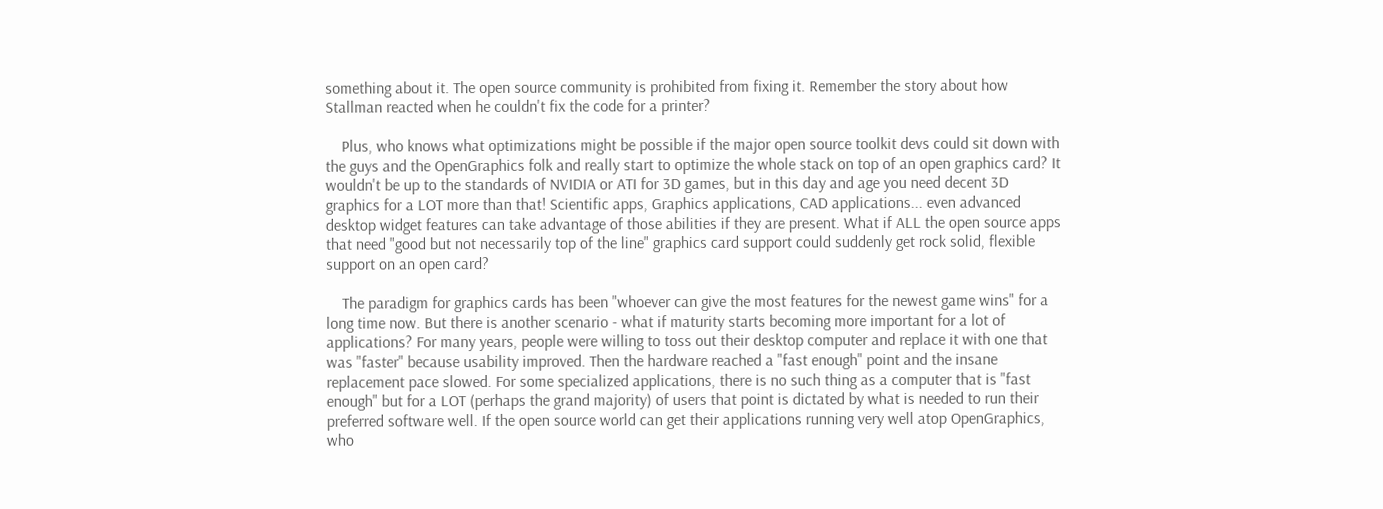something about it. The open source community is prohibited from fixing it. Remember the story about how Stallman reacted when he couldn't fix the code for a printer?

    Plus, who knows what optimizations might be possible if the major open source toolkit devs could sit down with the guys and the OpenGraphics folk and really start to optimize the whole stack on top of an open graphics card? It wouldn't be up to the standards of NVIDIA or ATI for 3D games, but in this day and age you need decent 3D graphics for a LOT more than that! Scientific apps, Graphics applications, CAD applications... even advanced desktop widget features can take advantage of those abilities if they are present. What if ALL the open source apps that need "good but not necessarily top of the line" graphics card support could suddenly get rock solid, flexible support on an open card?

    The paradigm for graphics cards has been "whoever can give the most features for the newest game wins" for a long time now. But there is another scenario - what if maturity starts becoming more important for a lot of applications? For many years, people were willing to toss out their desktop computer and replace it with one that was "faster" because usability improved. Then the hardware reached a "fast enough" point and the insane replacement pace slowed. For some specialized applications, there is no such thing as a computer that is "fast enough" but for a LOT (perhaps the grand majority) of users that point is dictated by what is needed to run their preferred software well. If the open source world can get their applications running very well atop OpenGraphics, who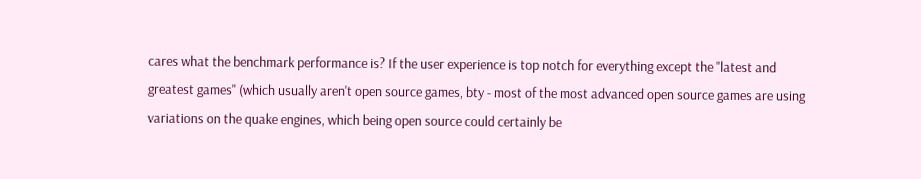cares what the benchmark performance is? If the user experience is top notch for everything except the "latest and greatest games" (which usually aren't open source games, bty - most of the most advanced open source games are using variations on the quake engines, which being open source could certainly be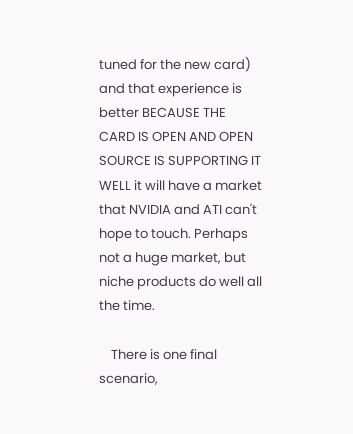tuned for the new card) and that experience is better BECAUSE THE CARD IS OPEN AND OPEN SOURCE IS SUPPORTING IT WELL it will have a market that NVIDIA and ATI can't hope to touch. Perhaps not a huge market, but niche products do well all the time.

    There is one final scenario,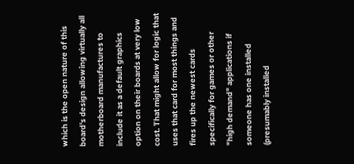which is the open nature of this board's design allowing virtually all motherboard manufactures to include it as a default graphics option on their boards at very low cost. That might allow for logic that uses that card for most things and fires up the newest cards specifically for games or other "high demand" applications if someone has one installed (presumably installed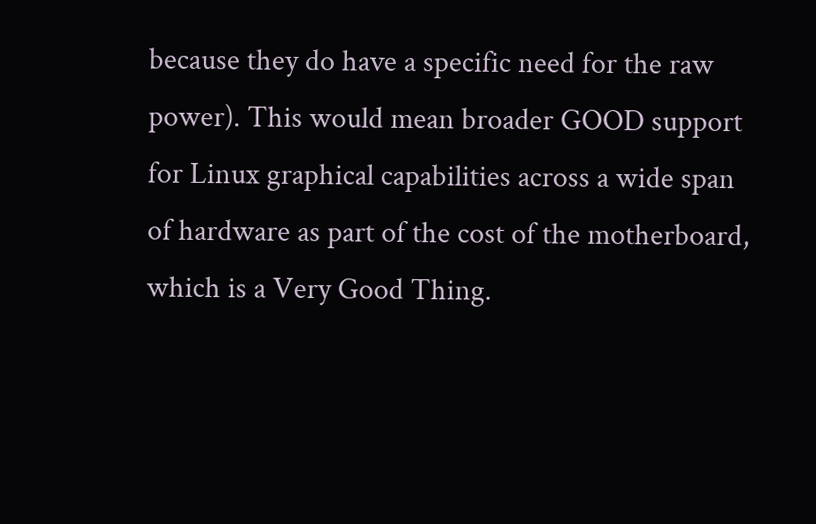because they do have a specific need for the raw power). This would mean broader GOOD support for Linux graphical capabilities across a wide span of hardware as part of the cost of the motherboard, which is a Very Good Thing.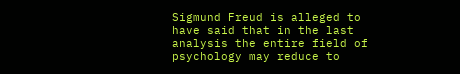Sigmund Freud is alleged to have said that in the last analysis the entire field of psychology may reduce to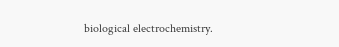biological electrochemistry.